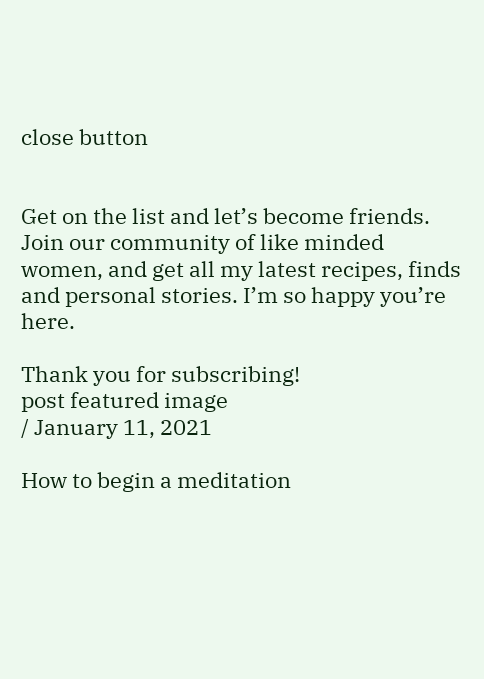close button


Get on the list and let’s become friends. Join our community of like minded women, and get all my latest recipes, finds and personal stories. I’m so happy you’re here.

Thank you for subscribing!
post featured image
/ January 11, 2021

How to begin a meditation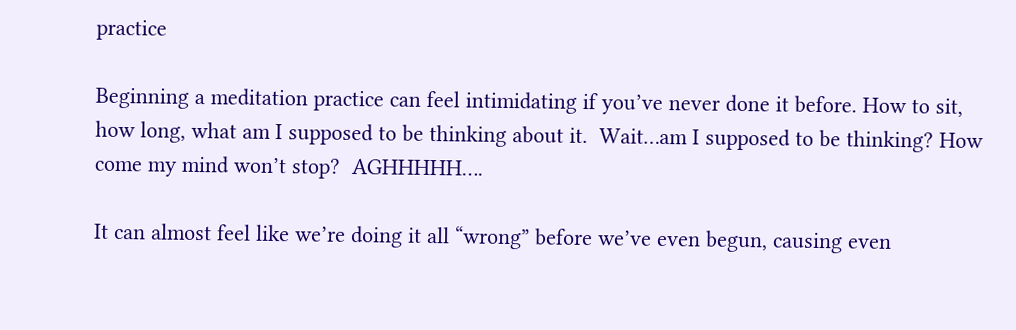practice

Beginning a meditation practice can feel intimidating if you’ve never done it before. How to sit, how long, what am I supposed to be thinking about it.  Wait…am I supposed to be thinking? How come my mind won’t stop?  AGHHHHH….

It can almost feel like we’re doing it all “wrong” before we’ve even begun, causing even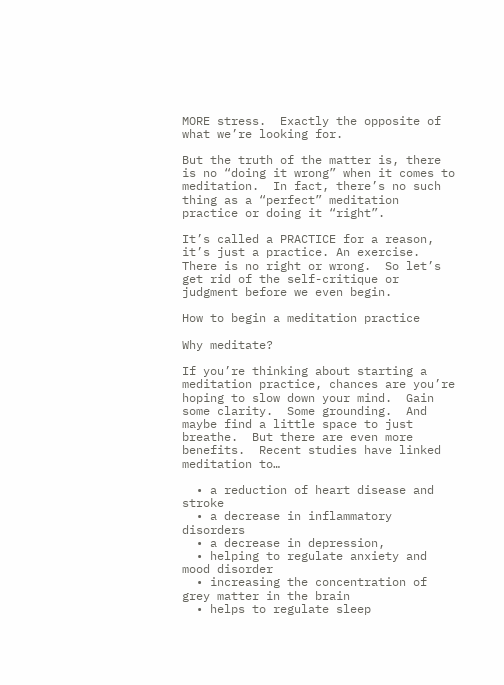MORE stress.  Exactly the opposite of what we’re looking for.

But the truth of the matter is, there is no “doing it wrong” when it comes to meditation.  In fact, there’s no such thing as a “perfect” meditation practice or doing it “right”.

It’s called a PRACTICE for a reason, it’s just a practice. An exercise.  There is no right or wrong.  So let’s get rid of the self-critique or judgment before we even begin.

How to begin a meditation practice

Why meditate?

If you’re thinking about starting a meditation practice, chances are you’re hoping to slow down your mind.  Gain some clarity.  Some grounding.  And maybe find a little space to just breathe.  But there are even more benefits.  Recent studies have linked meditation to…

  • a reduction of heart disease and stroke
  • a decrease in inflammatory disorders
  • a decrease in depression,
  • helping to regulate anxiety and mood disorder
  • increasing the concentration of grey matter in the brain
  • helps to regulate sleep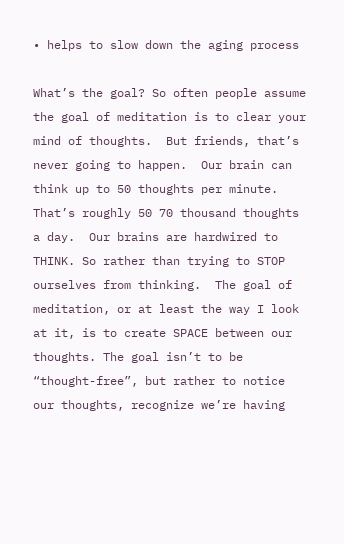• helps to slow down the aging process

What’s the goal? So often people assume the goal of meditation is to clear your mind of thoughts.  But friends, that’s never going to happen.  Our brain can think up to 50 thoughts per minute.  That’s roughly 50 70 thousand thoughts a day.  Our brains are hardwired to THINK. So rather than trying to STOP ourselves from thinking.  The goal of meditation, or at least the way I look at it, is to create SPACE between our thoughts. The goal isn’t to be “thought-free”, but rather to notice our thoughts, recognize we’re having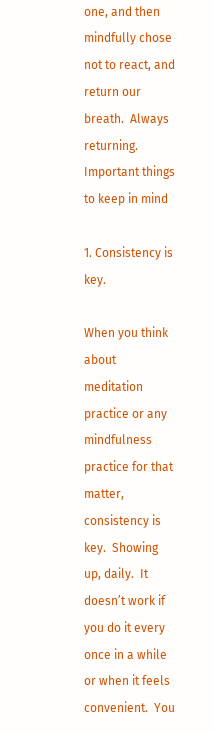one, and then mindfully chose not to react, and return our breath.  Always returning. Important things to keep in mind

1. Consistency is key.

When you think about meditation practice or any mindfulness practice for that matter, consistency is key.  Showing up, daily.  It doesn’t work if you do it every once in a while or when it feels convenient.  You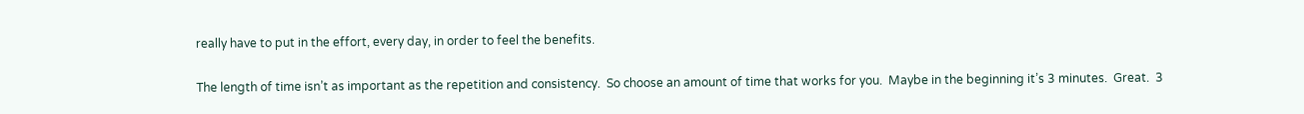really have to put in the effort, every day, in order to feel the benefits.

The length of time isn’t as important as the repetition and consistency.  So choose an amount of time that works for you.  Maybe in the beginning it’s 3 minutes.  Great.  3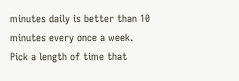minutes daily is better than 10 minutes every once a week.  Pick a length of time that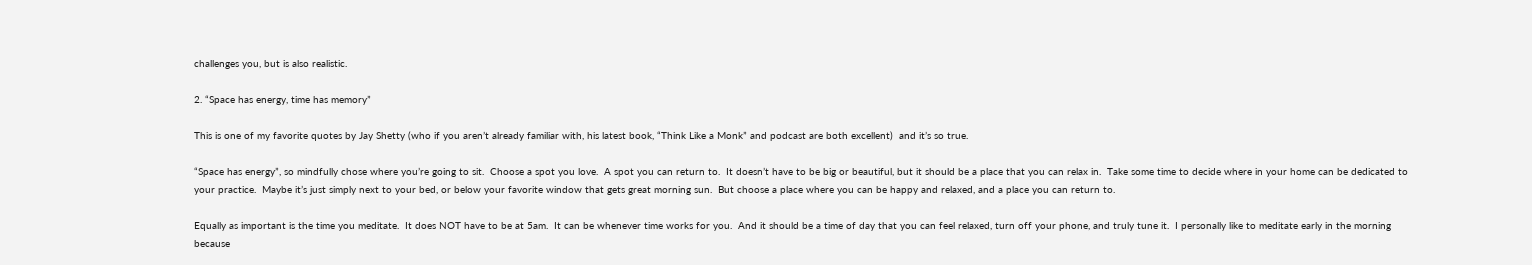challenges you, but is also realistic.

2. “Space has energy, time has memory”

This is one of my favorite quotes by Jay Shetty (who if you aren’t already familiar with, his latest book, “Think Like a Monk” and podcast are both excellent)  and it’s so true.

“Space has energy”, so mindfully chose where you’re going to sit.  Choose a spot you love.  A spot you can return to.  It doesn’t have to be big or beautiful, but it should be a place that you can relax in.  Take some time to decide where in your home can be dedicated to your practice.  Maybe it’s just simply next to your bed, or below your favorite window that gets great morning sun.  But choose a place where you can be happy and relaxed, and a place you can return to.

Equally as important is the time you meditate.  It does NOT have to be at 5am.  It can be whenever time works for you.  And it should be a time of day that you can feel relaxed, turn off your phone, and truly tune it.  I personally like to meditate early in the morning because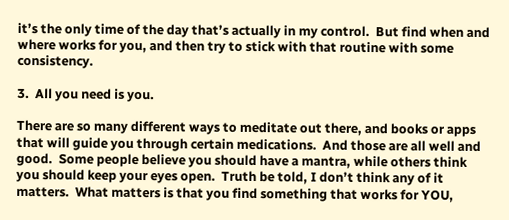it’s the only time of the day that’s actually in my control.  But find when and where works for you, and then try to stick with that routine with some consistency.

3.  All you need is you.

There are so many different ways to meditate out there, and books or apps that will guide you through certain medications.  And those are all well and good.  Some people believe you should have a mantra, while others think you should keep your eyes open.  Truth be told, I don’t think any of it matters.  What matters is that you find something that works for YOU,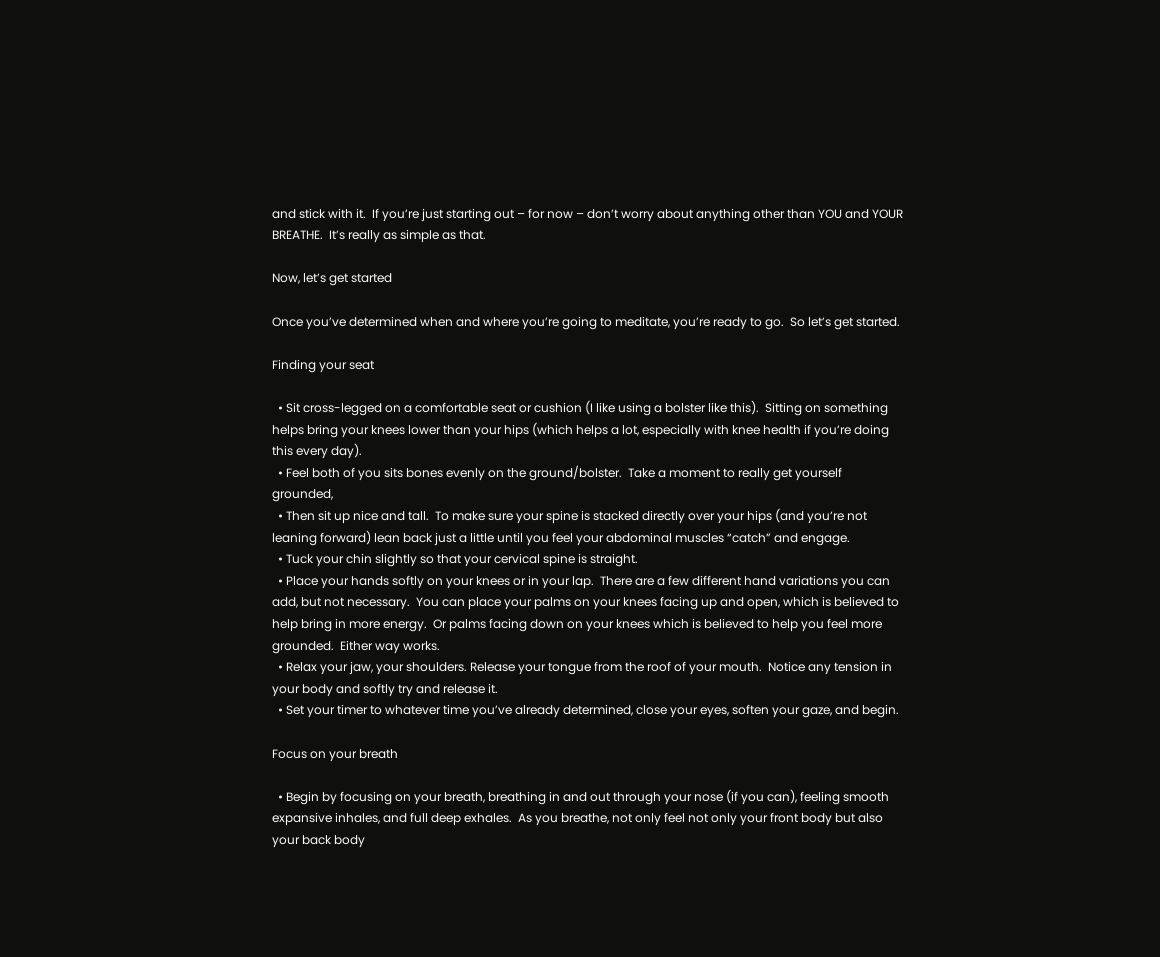and stick with it.  If you’re just starting out – for now – don’t worry about anything other than YOU and YOUR BREATHE.  It’s really as simple as that.

Now, let’s get started

Once you’ve determined when and where you’re going to meditate, you’re ready to go.  So let’s get started.

Finding your seat

  • Sit cross-legged on a comfortable seat or cushion (I like using a bolster like this).  Sitting on something helps bring your knees lower than your hips (which helps a lot, especially with knee health if you’re doing this every day).
  • Feel both of you sits bones evenly on the ground/bolster.  Take a moment to really get yourself grounded,
  • Then sit up nice and tall.  To make sure your spine is stacked directly over your hips (and you’re not leaning forward) lean back just a little until you feel your abdominal muscles “catch” and engage.
  • Tuck your chin slightly so that your cervical spine is straight.
  • Place your hands softly on your knees or in your lap.  There are a few different hand variations you can add, but not necessary.  You can place your palms on your knees facing up and open, which is believed to help bring in more energy.  Or palms facing down on your knees which is believed to help you feel more grounded.  Either way works.
  • Relax your jaw, your shoulders. Release your tongue from the roof of your mouth.  Notice any tension in your body and softly try and release it.
  • Set your timer to whatever time you’ve already determined, close your eyes, soften your gaze, and begin.

Focus on your breath

  • Begin by focusing on your breath, breathing in and out through your nose (if you can), feeling smooth expansive inhales, and full deep exhales.  As you breathe, not only feel not only your front body but also your back body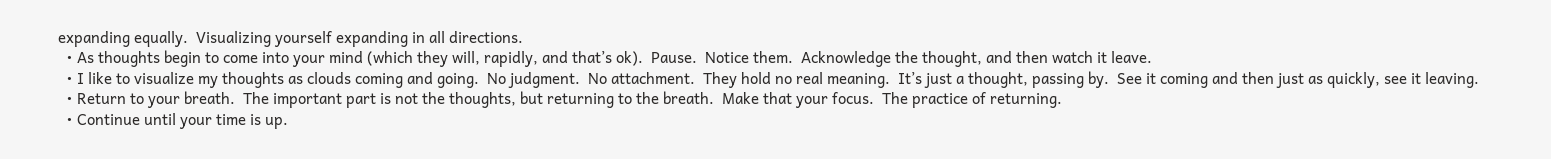expanding equally.  Visualizing yourself expanding in all directions.
  • As thoughts begin to come into your mind (which they will, rapidly, and that’s ok).  Pause.  Notice them.  Acknowledge the thought, and then watch it leave.
  • I like to visualize my thoughts as clouds coming and going.  No judgment.  No attachment.  They hold no real meaning.  It’s just a thought, passing by.  See it coming and then just as quickly, see it leaving.
  • Return to your breath.  The important part is not the thoughts, but returning to the breath.  Make that your focus.  The practice of returning.
  • Continue until your time is up.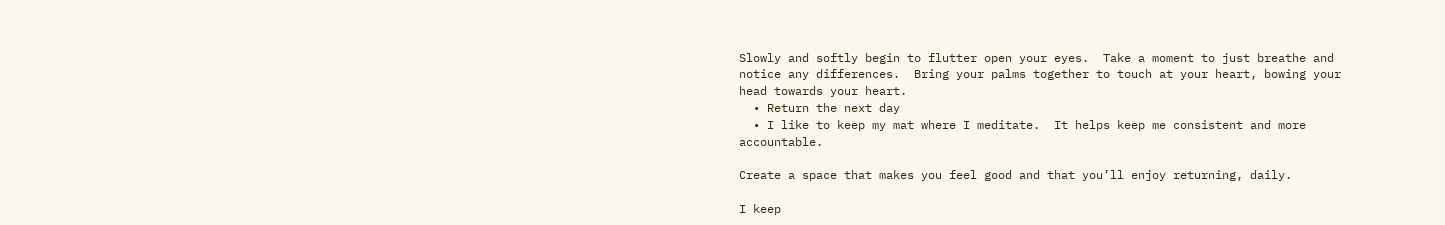Slowly and softly begin to flutter open your eyes.  Take a moment to just breathe and notice any differences.  Bring your palms together to touch at your heart, bowing your head towards your heart.
  • Return the next day
  • I like to keep my mat where I meditate.  It helps keep me consistent and more accountable.

Create a space that makes you feel good and that you’ll enjoy returning, daily.

I keep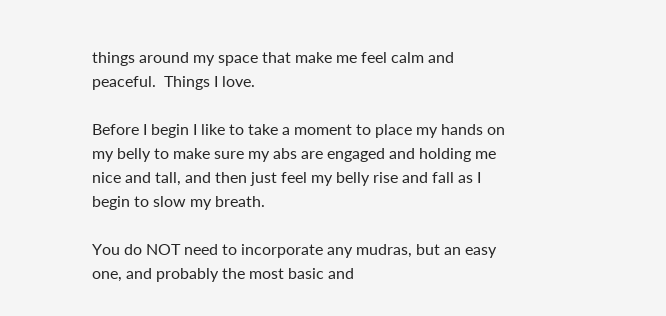things around my space that make me feel calm and peaceful.  Things I love.

Before I begin I like to take a moment to place my hands on my belly to make sure my abs are engaged and holding me nice and tall, and then just feel my belly rise and fall as I begin to slow my breath.

You do NOT need to incorporate any mudras, but an easy one, and probably the most basic and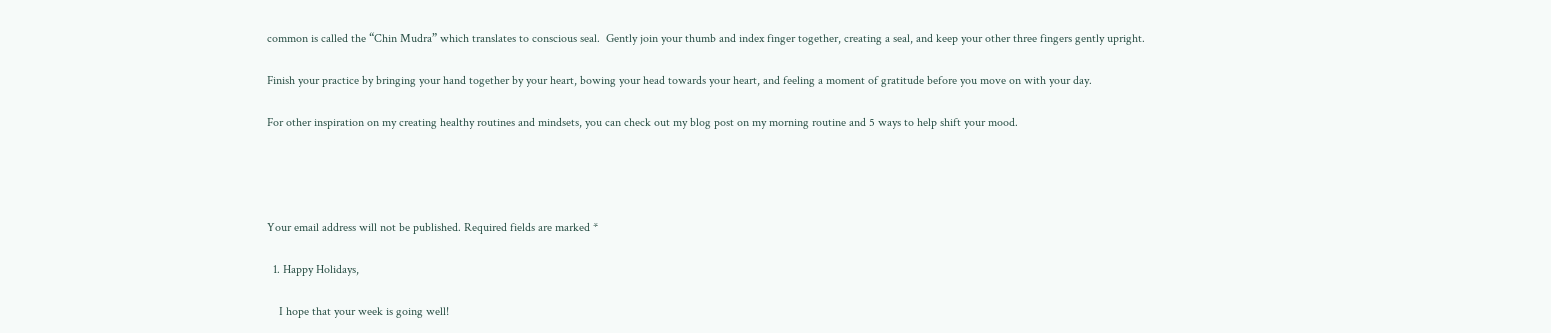common is called the “Chin Mudra” which translates to conscious seal.  Gently join your thumb and index finger together, creating a seal, and keep your other three fingers gently upright.

Finish your practice by bringing your hand together by your heart, bowing your head towards your heart, and feeling a moment of gratitude before you move on with your day.

For other inspiration on my creating healthy routines and mindsets, you can check out my blog post on my morning routine and 5 ways to help shift your mood.




Your email address will not be published. Required fields are marked *

  1. Happy Holidays,

    I hope that your week is going well!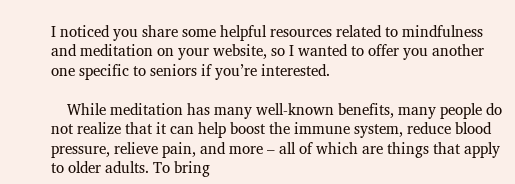I noticed you share some helpful resources related to mindfulness and meditation on your website, so I wanted to offer you another one specific to seniors if you’re interested.

    While meditation has many well-known benefits, many people do not realize that it can help boost the immune system, reduce blood pressure, relieve pain, and more – all of which are things that apply to older adults. To bring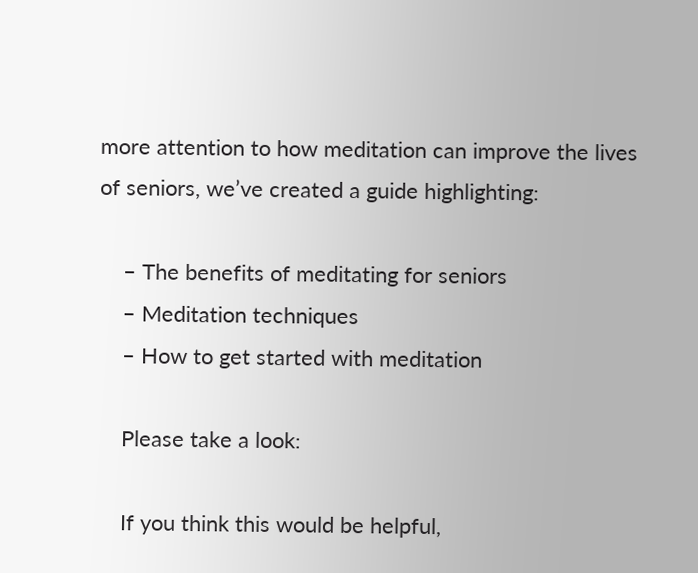more attention to how meditation can improve the lives of seniors, we’ve created a guide highlighting:

    – The benefits of meditating for seniors
    – Meditation techniques
    – How to get started with meditation

    Please take a look:

    If you think this would be helpful,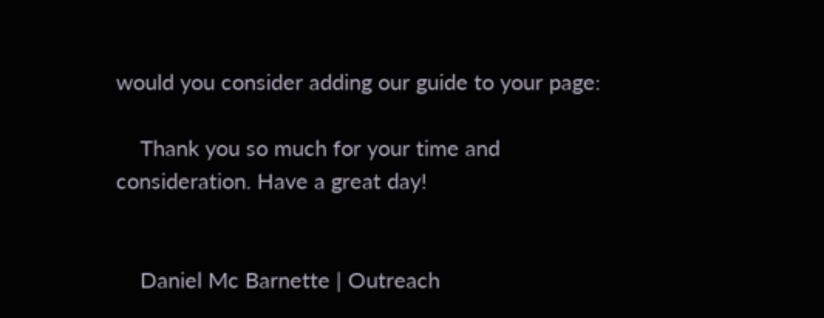would you consider adding our guide to your page:

    Thank you so much for your time and consideration. Have a great day!


    Daniel Mc Barnette | Outreach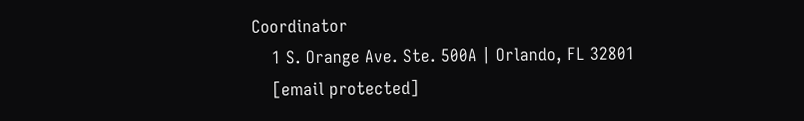Coordinator
    1 S. Orange Ave. Ste. 500A | Orlando, FL 32801
    [email protected]